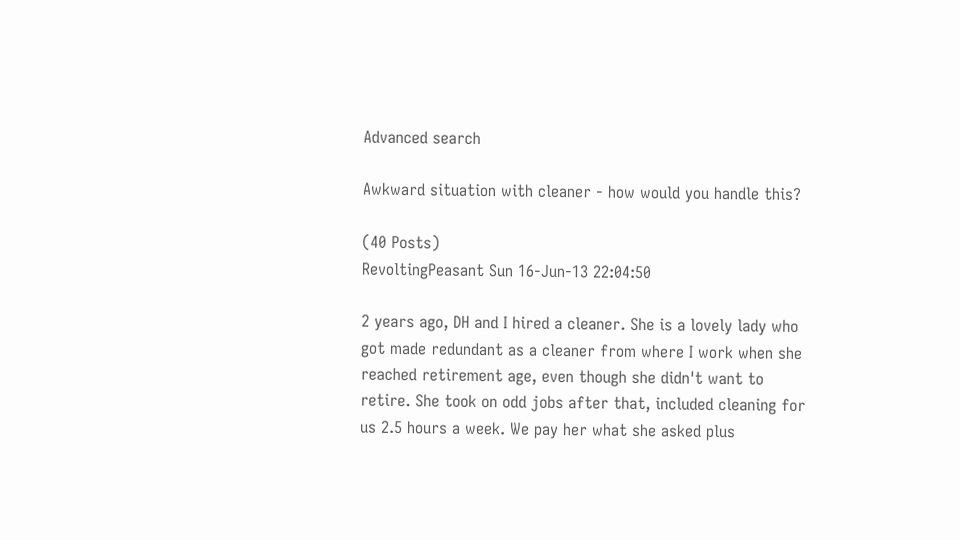Advanced search

Awkward situation with cleaner - how would you handle this?

(40 Posts)
RevoltingPeasant Sun 16-Jun-13 22:04:50

2 years ago, DH and I hired a cleaner. She is a lovely lady who got made redundant as a cleaner from where I work when she reached retirement age, even though she didn't want to retire. She took on odd jobs after that, included cleaning for us 2.5 hours a week. We pay her what she asked plus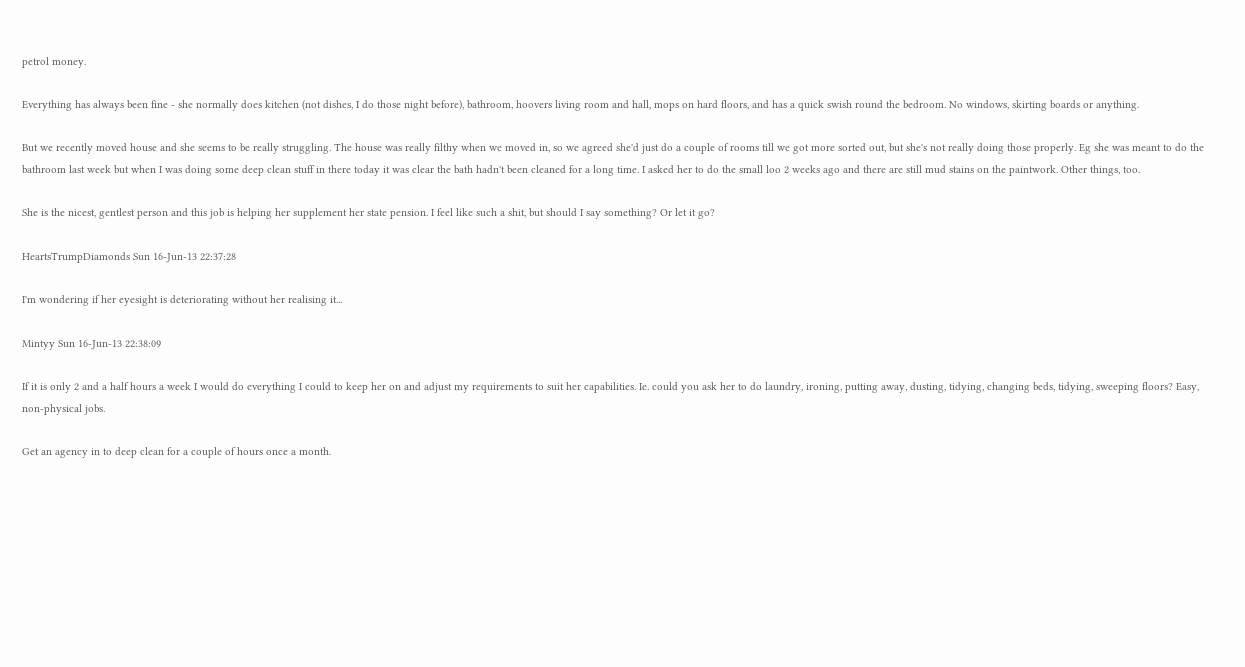petrol money.

Everything has always been fine - she normally does kitchen (not dishes, I do those night before), bathroom, hoovers living room and hall, mops on hard floors, and has a quick swish round the bedroom. No windows, skirting boards or anything.

But we recently moved house and she seems to be really struggling. The house was really filthy when we moved in, so we agreed she'd just do a couple of rooms till we got more sorted out, but she's not really doing those properly. Eg she was meant to do the bathroom last week but when I was doing some deep clean stuff in there today it was clear the bath hadn't been cleaned for a long time. I asked her to do the small loo 2 weeks ago and there are still mud stains on the paintwork. Other things, too.

She is the nicest, gentlest person and this job is helping her supplement her state pension. I feel like such a shit, but should I say something? Or let it go?

HeartsTrumpDiamonds Sun 16-Jun-13 22:37:28

I'm wondering if her eyesight is deteriorating without her realising it...

Mintyy Sun 16-Jun-13 22:38:09

If it is only 2 and a half hours a week I would do everything I could to keep her on and adjust my requirements to suit her capabilities. Ie. could you ask her to do laundry, ironing, putting away, dusting, tidying, changing beds, tidying, sweeping floors? Easy, non-physical jobs.

Get an agency in to deep clean for a couple of hours once a month.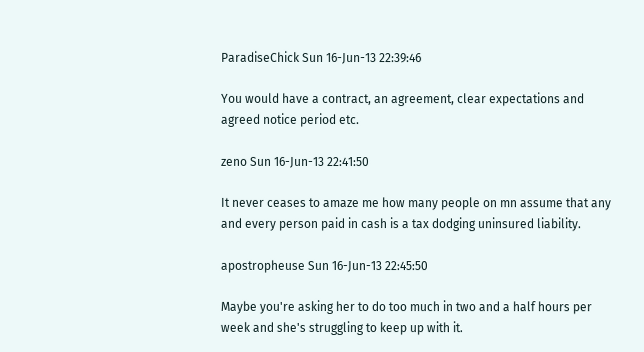ParadiseChick Sun 16-Jun-13 22:39:46

You would have a contract, an agreement, clear expectations and agreed notice period etc.

zeno Sun 16-Jun-13 22:41:50

It never ceases to amaze me how many people on mn assume that any and every person paid in cash is a tax dodging uninsured liability.

apostropheuse Sun 16-Jun-13 22:45:50

Maybe you're asking her to do too much in two and a half hours per week and she's struggling to keep up with it.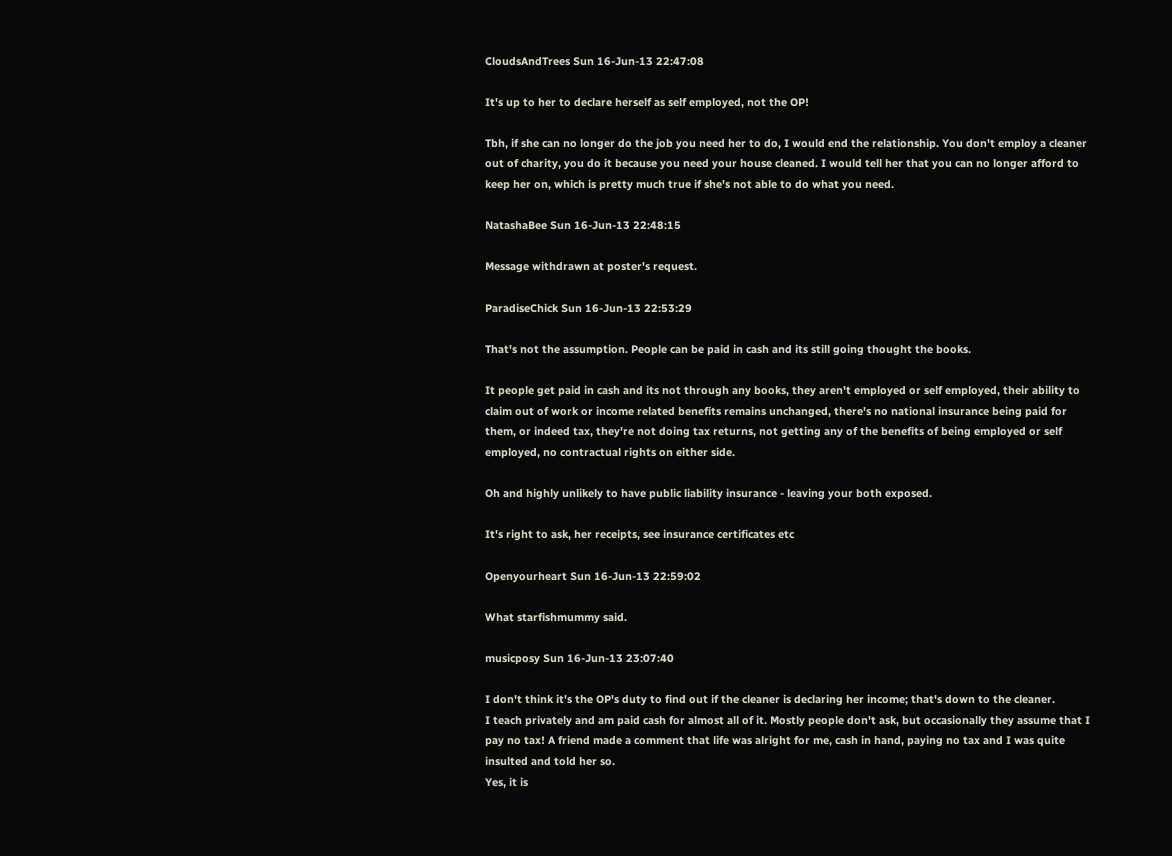CloudsAndTrees Sun 16-Jun-13 22:47:08

It's up to her to declare herself as self employed, not the OP!

Tbh, if she can no longer do the job you need her to do, I would end the relationship. You don't employ a cleaner out of charity, you do it because you need your house cleaned. I would tell her that you can no longer afford to keep her on, which is pretty much true if she's not able to do what you need.

NatashaBee Sun 16-Jun-13 22:48:15

Message withdrawn at poster's request.

ParadiseChick Sun 16-Jun-13 22:53:29

That's not the assumption. People can be paid in cash and its still going thought the books.

It people get paid in cash and its not through any books, they aren't employed or self employed, their ability to claim out of work or income related benefits remains unchanged, there's no national insurance being paid for them, or indeed tax, they're not doing tax returns, not getting any of the benefits of being employed or self employed, no contractual rights on either side.

Oh and highly unlikely to have public liability insurance - leaving your both exposed.

It's right to ask, her receipts, see insurance certificates etc

Openyourheart Sun 16-Jun-13 22:59:02

What starfishmummy said.

musicposy Sun 16-Jun-13 23:07:40

I don't think it's the OP's duty to find out if the cleaner is declaring her income; that's down to the cleaner.
I teach privately and am paid cash for almost all of it. Mostly people don't ask, but occasionally they assume that I pay no tax! A friend made a comment that life was alright for me, cash in hand, paying no tax and I was quite insulted and told her so.
Yes, it is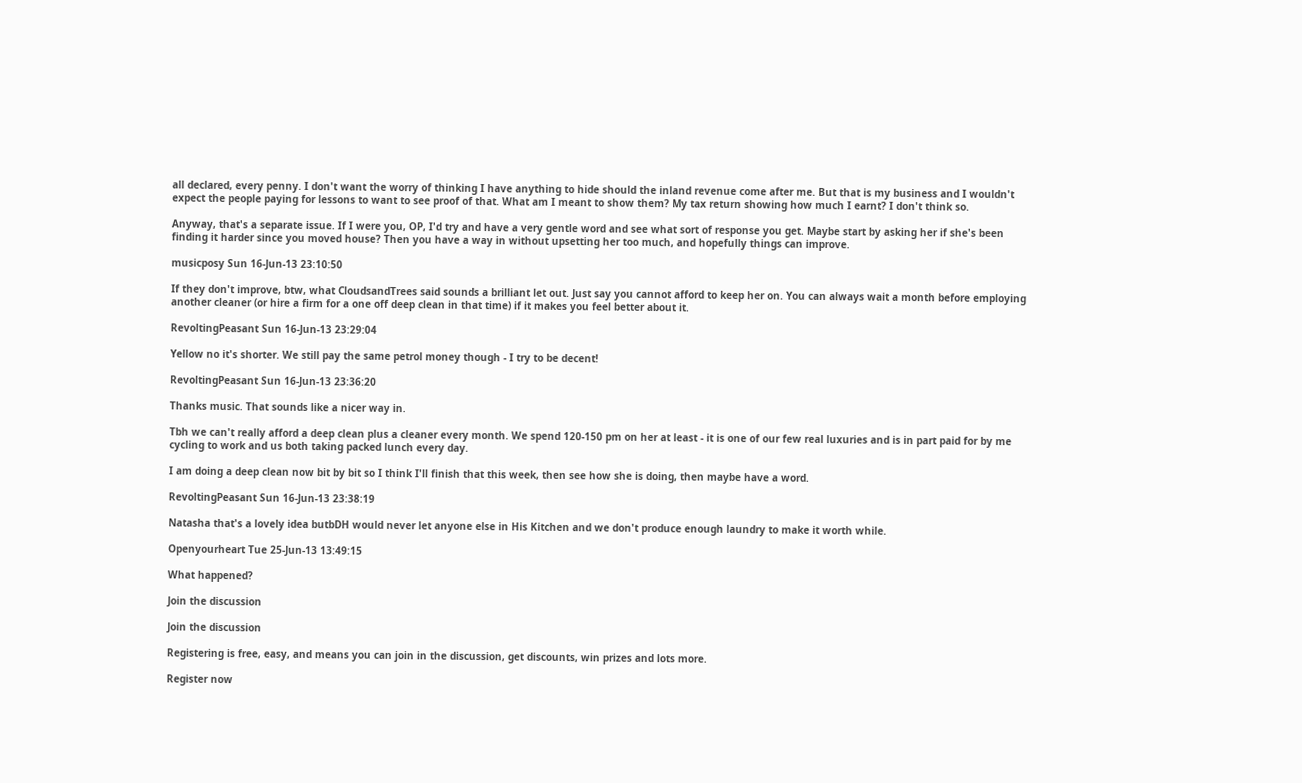all declared, every penny. I don't want the worry of thinking I have anything to hide should the inland revenue come after me. But that is my business and I wouldn't expect the people paying for lessons to want to see proof of that. What am I meant to show them? My tax return showing how much I earnt? I don't think so.

Anyway, that's a separate issue. If I were you, OP, I'd try and have a very gentle word and see what sort of response you get. Maybe start by asking her if she's been finding it harder since you moved house? Then you have a way in without upsetting her too much, and hopefully things can improve.

musicposy Sun 16-Jun-13 23:10:50

If they don't improve, btw, what CloudsandTrees said sounds a brilliant let out. Just say you cannot afford to keep her on. You can always wait a month before employing another cleaner (or hire a firm for a one off deep clean in that time) if it makes you feel better about it.

RevoltingPeasant Sun 16-Jun-13 23:29:04

Yellow no it's shorter. We still pay the same petrol money though - I try to be decent!

RevoltingPeasant Sun 16-Jun-13 23:36:20

Thanks music. That sounds like a nicer way in.

Tbh we can't really afford a deep clean plus a cleaner every month. We spend 120-150 pm on her at least - it is one of our few real luxuries and is in part paid for by me cycling to work and us both taking packed lunch every day.

I am doing a deep clean now bit by bit so I think I'll finish that this week, then see how she is doing, then maybe have a word.

RevoltingPeasant Sun 16-Jun-13 23:38:19

Natasha that's a lovely idea butbDH would never let anyone else in His Kitchen and we don't produce enough laundry to make it worth while.

Openyourheart Tue 25-Jun-13 13:49:15

What happened?

Join the discussion

Join the discussion

Registering is free, easy, and means you can join in the discussion, get discounts, win prizes and lots more.

Register now